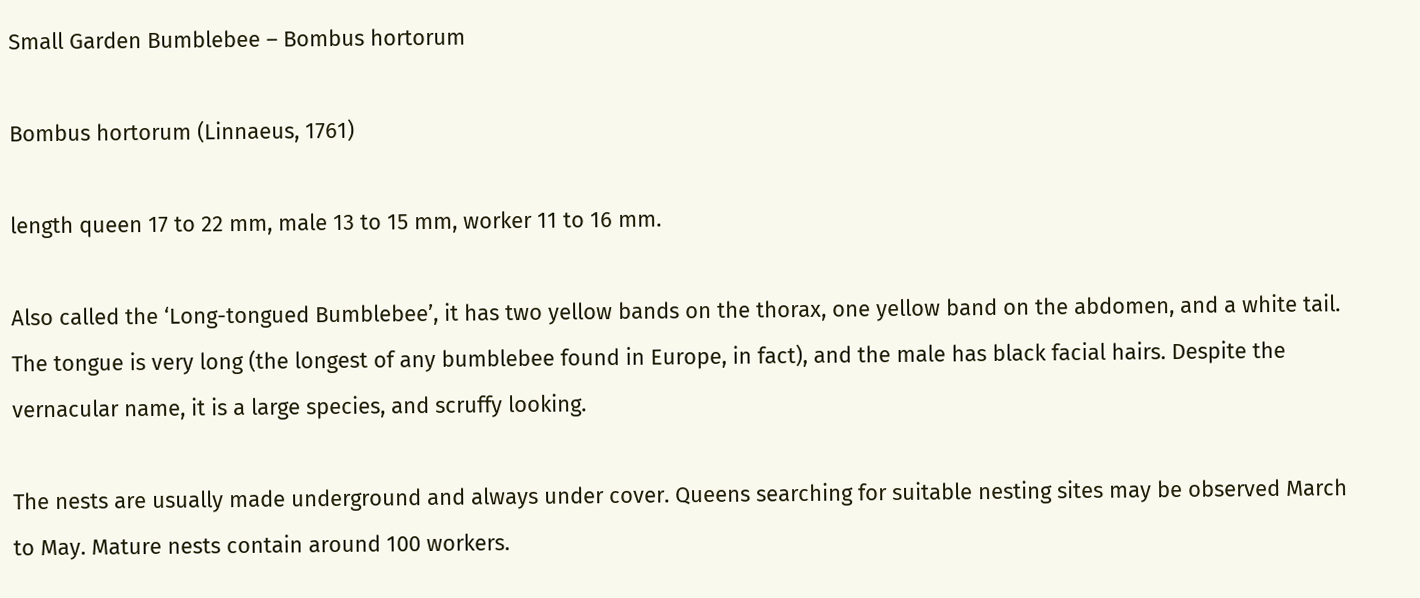Small Garden Bumblebee – Bombus hortorum

Bombus hortorum (Linnaeus, 1761)

length queen 17 to 22 mm, male 13 to 15 mm, worker 11 to 16 mm.

Also called the ‘Long-tongued Bumblebee’, it has two yellow bands on the thorax, one yellow band on the abdomen, and a white tail. The tongue is very long (the longest of any bumblebee found in Europe, in fact), and the male has black facial hairs. Despite the vernacular name, it is a large species, and scruffy looking.

The nests are usually made underground and always under cover. Queens searching for suitable nesting sites may be observed March to May. Mature nests contain around 100 workers.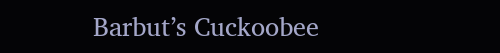Barbut’s Cuckoobee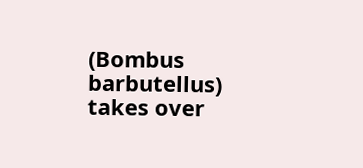(Bombus barbutellus) takes over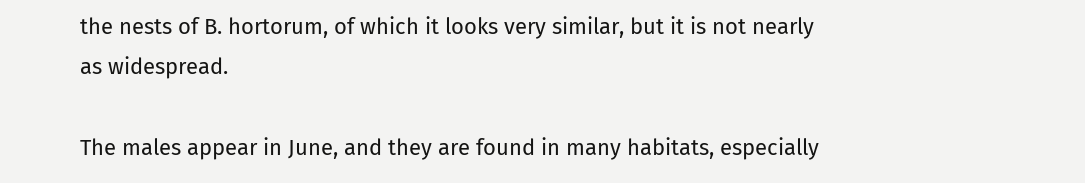the nests of B. hortorum, of which it looks very similar, but it is not nearly as widespread.

The males appear in June, and they are found in many habitats, especially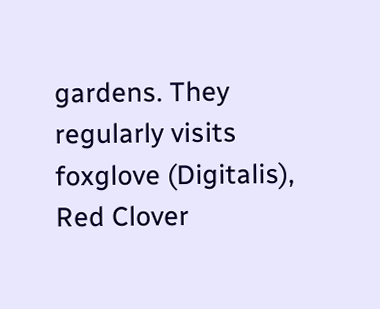gardens. They regularly visits foxglove (Digitalis), Red Clover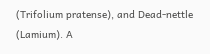(Trifolium pratense), and Dead-nettle (Lamium). A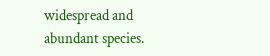widespread and abundant species.